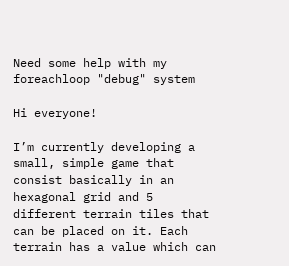Need some help with my foreachloop "debug" system

Hi everyone!

I’m currently developing a small, simple game that consist basically in an hexagonal grid and 5 different terrain tiles that can be placed on it. Each terrain has a value which can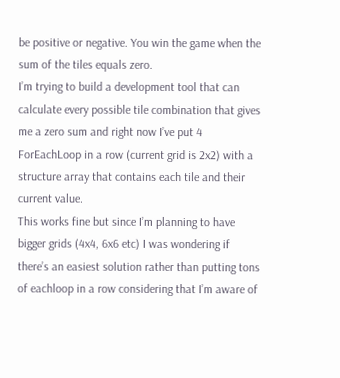be positive or negative. You win the game when the sum of the tiles equals zero.
I’m trying to build a development tool that can calculate every possible tile combination that gives me a zero sum and right now I’ve put 4 ForEachLoop in a row (current grid is 2x2) with a structure array that contains each tile and their current value.
This works fine but since I’m planning to have bigger grids (4x4, 6x6 etc) I was wondering if there’s an easiest solution rather than putting tons of eachloop in a row considering that I’m aware of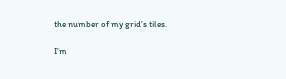the number of my grid’s tiles.

I’m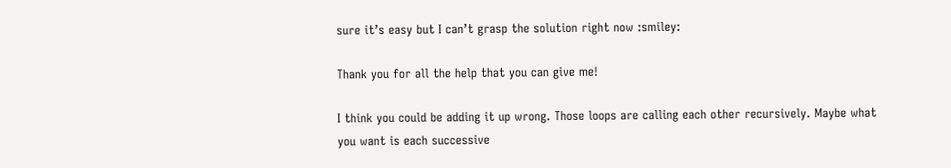sure it’s easy but I can’t grasp the solution right now :smiley:

Thank you for all the help that you can give me!

I think you could be adding it up wrong. Those loops are calling each other recursively. Maybe what you want is each successive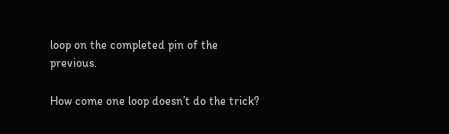loop on the completed pin of the previous.

How come one loop doesn’t do the trick?